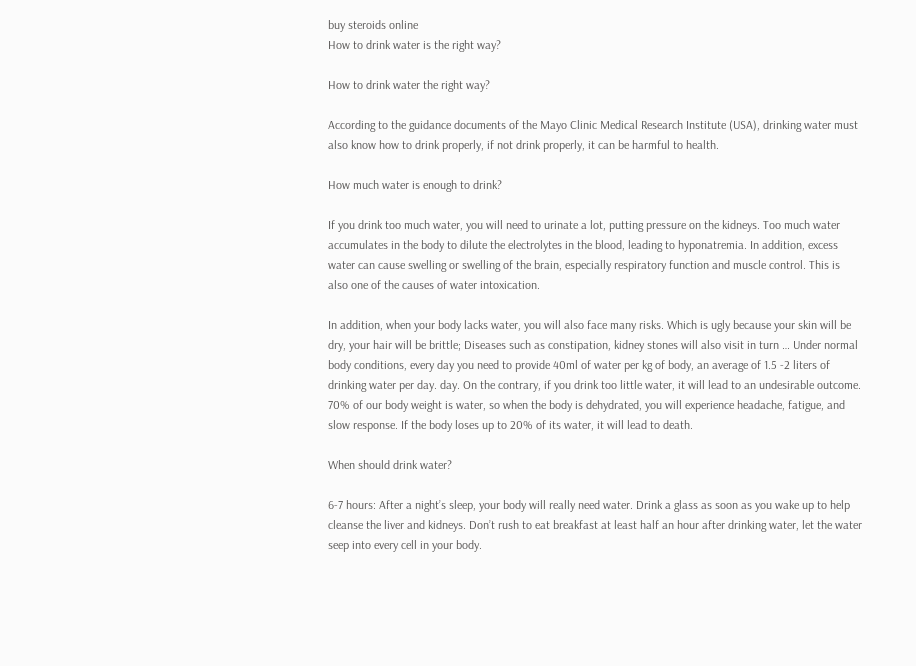buy steroids online
How to drink water is the right way?

How to drink water the right way?

According to the guidance documents of the Mayo Clinic Medical Research Institute (USA), drinking water must also know how to drink properly, if not drink properly, it can be harmful to health.

How much water is enough to drink?

If you drink too much water, you will need to urinate a lot, putting pressure on the kidneys. Too much water accumulates in the body to dilute the electrolytes in the blood, leading to hyponatremia. In addition, excess water can cause swelling or swelling of the brain, especially respiratory function and muscle control. This is also one of the causes of water intoxication.

In addition, when your body lacks water, you will also face many risks. Which is ugly because your skin will be dry, your hair will be brittle; Diseases such as constipation, kidney stones will also visit in turn … Under normal body conditions, every day you need to provide 40ml of water per kg of body, an average of 1.5 -2 liters of drinking water per day. day. On the contrary, if you drink too little water, it will lead to an undesirable outcome. 70% of our body weight is water, so when the body is dehydrated, you will experience headache, fatigue, and slow response. If the body loses up to 20% of its water, it will lead to death.

When should drink water?

6-7 hours: After a night’s sleep, your body will really need water. Drink a glass as soon as you wake up to help cleanse the liver and kidneys. Don’t rush to eat breakfast at least half an hour after drinking water, let the water seep into every cell in your body.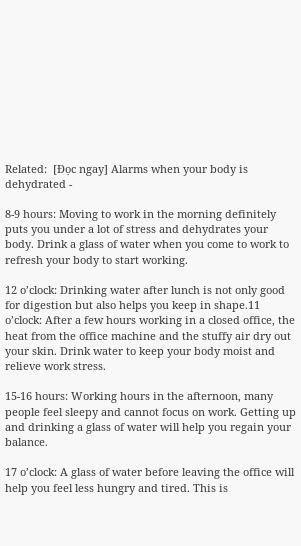Related:  [Đọc ngay] Alarms when your body is dehydrated -

8-9 hours: Moving to work in the morning definitely puts you under a lot of stress and dehydrates your body. Drink a glass of water when you come to work to refresh your body to start working.

12 o’clock: Drinking water after lunch is not only good for digestion but also helps you keep in shape.11 o’clock: After a few hours working in a closed office, the heat from the office machine and the stuffy air dry out your skin. Drink water to keep your body moist and relieve work stress.

15-16 hours: Working hours in the afternoon, many people feel sleepy and cannot focus on work. Getting up and drinking a glass of water will help you regain your balance.

17 o’clock: A glass of water before leaving the office will help you feel less hungry and tired. This is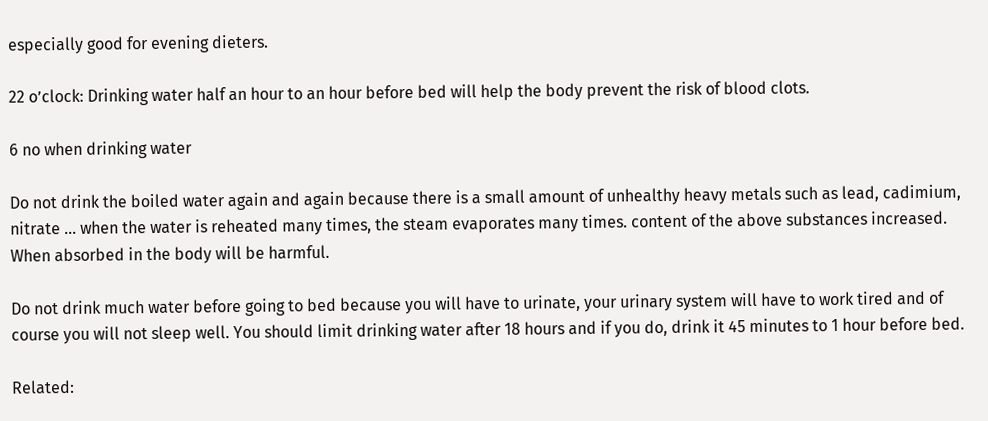especially good for evening dieters.

22 o’clock: Drinking water half an hour to an hour before bed will help the body prevent the risk of blood clots.

6 no when drinking water

Do not drink the boiled water again and again because there is a small amount of unhealthy heavy metals such as lead, cadimium, nitrate … when the water is reheated many times, the steam evaporates many times. content of the above substances increased. When absorbed in the body will be harmful.

Do not drink much water before going to bed because you will have to urinate, your urinary system will have to work tired and of course you will not sleep well. You should limit drinking water after 18 hours and if you do, drink it 45 minutes to 1 hour before bed.

Related: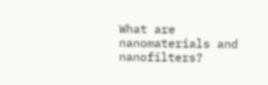What are nanomaterials and nanofilters?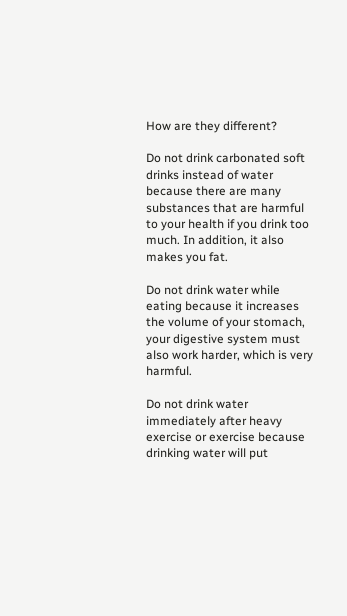How are they different?

Do not drink carbonated soft drinks instead of water because there are many substances that are harmful to your health if you drink too much. In addition, it also makes you fat.

Do not drink water while eating because it increases the volume of your stomach, your digestive system must also work harder, which is very harmful.

Do not drink water immediately after heavy exercise or exercise because drinking water will put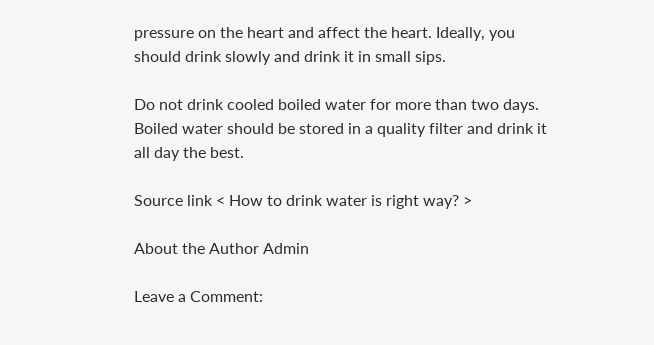pressure on the heart and affect the heart. Ideally, you should drink slowly and drink it in small sips.

Do not drink cooled boiled water for more than two days. Boiled water should be stored in a quality filter and drink it all day the best.

Source link < How to drink water is right way? >

About the Author Admin

Leave a Comment: